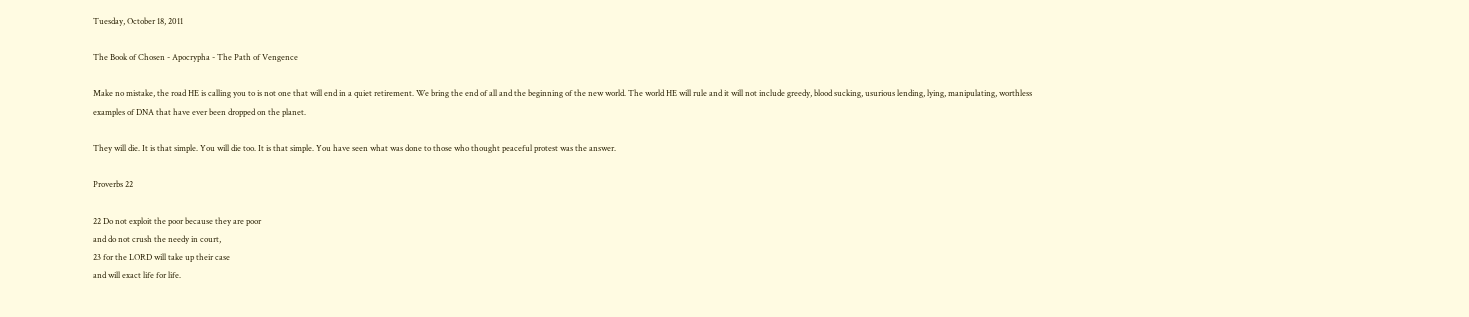Tuesday, October 18, 2011

The Book of Chosen - Apocrypha - The Path of Vengence

Make no mistake, the road HE is calling you to is not one that will end in a quiet retirement. We bring the end of all and the beginning of the new world. The world HE will rule and it will not include greedy, blood sucking, usurious lending, lying, manipulating, worthless examples of DNA that have ever been dropped on the planet.

They will die. It is that simple. You will die too. It is that simple. You have seen what was done to those who thought peaceful protest was the answer.

Proverbs 22

22 Do not exploit the poor because they are poor
and do not crush the needy in court,
23 for the LORD will take up their case
and will exact life for life.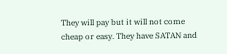They will pay but it will not come cheap or easy. They have SATAN and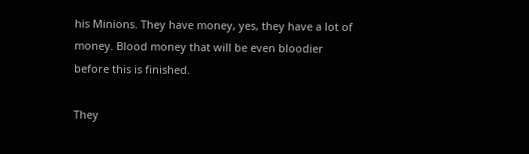his Minions. They have money, yes, they have a lot of money. Blood money that will be even bloodier before this is finished.

They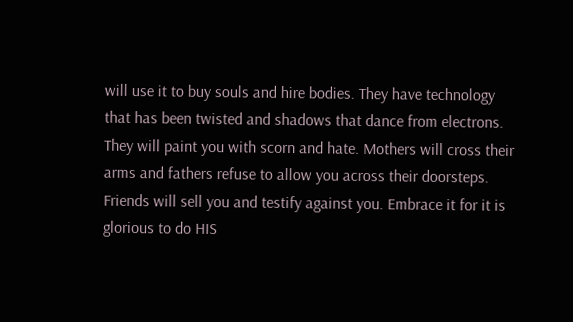will use it to buy souls and hire bodies. They have technology that has been twisted and shadows that dance from electrons. They will paint you with scorn and hate. Mothers will cross their arms and fathers refuse to allow you across their doorsteps. Friends will sell you and testify against you. Embrace it for it is glorious to do HIS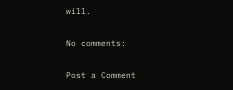will.

No comments:

Post a Comment